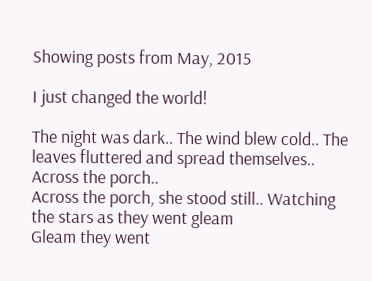Showing posts from May, 2015

I just changed the world!

The night was dark.. The wind blew cold.. The leaves fluttered and spread themselves.. Across the porch..
Across the porch, she stood still.. Watching the stars as they went gleam
Gleam they went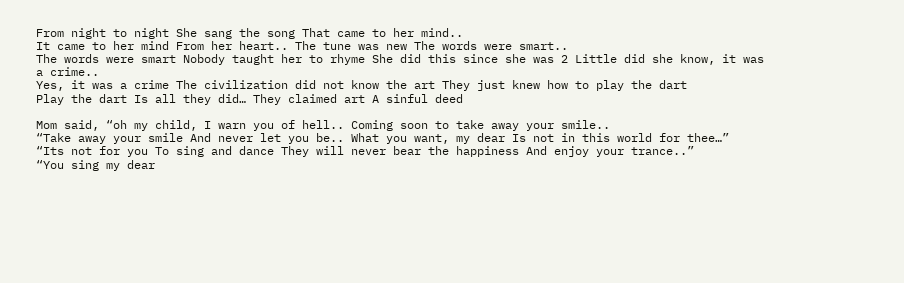From night to night She sang the song That came to her mind..
It came to her mind From her heart.. The tune was new The words were smart..
The words were smart Nobody taught her to rhyme She did this since she was 2 Little did she know, it was a crime..
Yes, it was a crime The civilization did not know the art They just knew how to play the dart
Play the dart Is all they did… They claimed art A sinful deed

Mom said, “oh my child, I warn you of hell.. Coming soon to take away your smile..
“Take away your smile And never let you be.. What you want, my dear Is not in this world for thee…”
“Its not for you To sing and dance They will never bear the happiness And enjoy your trance..”
“You sing my dear